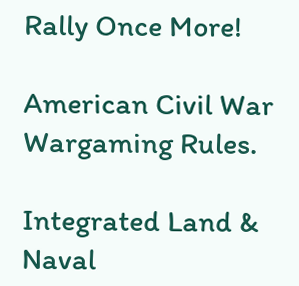Rally Once More!

American Civil War Wargaming Rules.

Integrated Land & Naval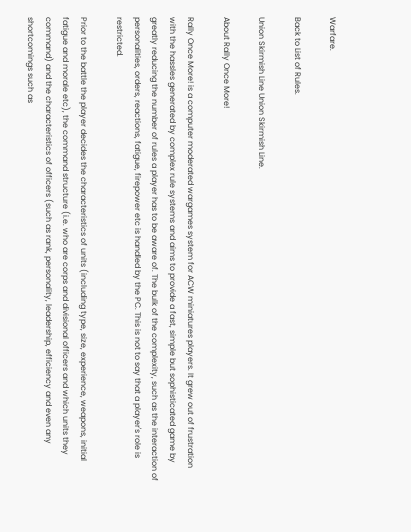Warfare.

Back to List of Rules.

Union Skirmish Line Union Skirmish Line.

About Rally Once More!

Rally Once More! is a computer moderated wargames system for ACW miniatures players. It grew out of frustration with the hassles generated by complex rule systems and aims to provide a fast, simple but sophisticated game by greatly reducing the number of rules a player has to be aware of. The bulk of the complexity, such as the interaction of personalities, orders, reactions, fatigue, firepower etc is handled by the PC. This is not to say that a player's role is restricted.

Prior to the battle the player decides the characteristics of units (including type, size, experience, weapons, initial fatigue and morale etc), the command structure (i.e. who are corps and divisional officers and which units they command) and the characteristics of officers (such as rank, personality, leadership, efficiency and even any shortcomings such as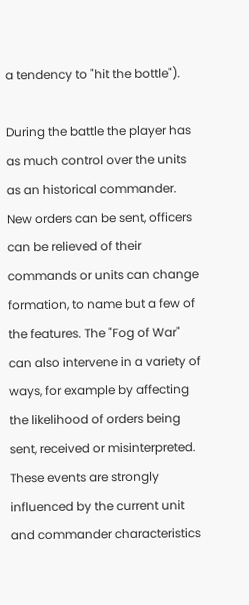a tendency to "hit the bottle").

During the battle the player has as much control over the units as an historical commander. New orders can be sent, officers can be relieved of their commands or units can change formation, to name but a few of the features. The "Fog of War" can also intervene in a variety of ways, for example by affecting the likelihood of orders being sent, received or misinterpreted. These events are strongly influenced by the current unit and commander characteristics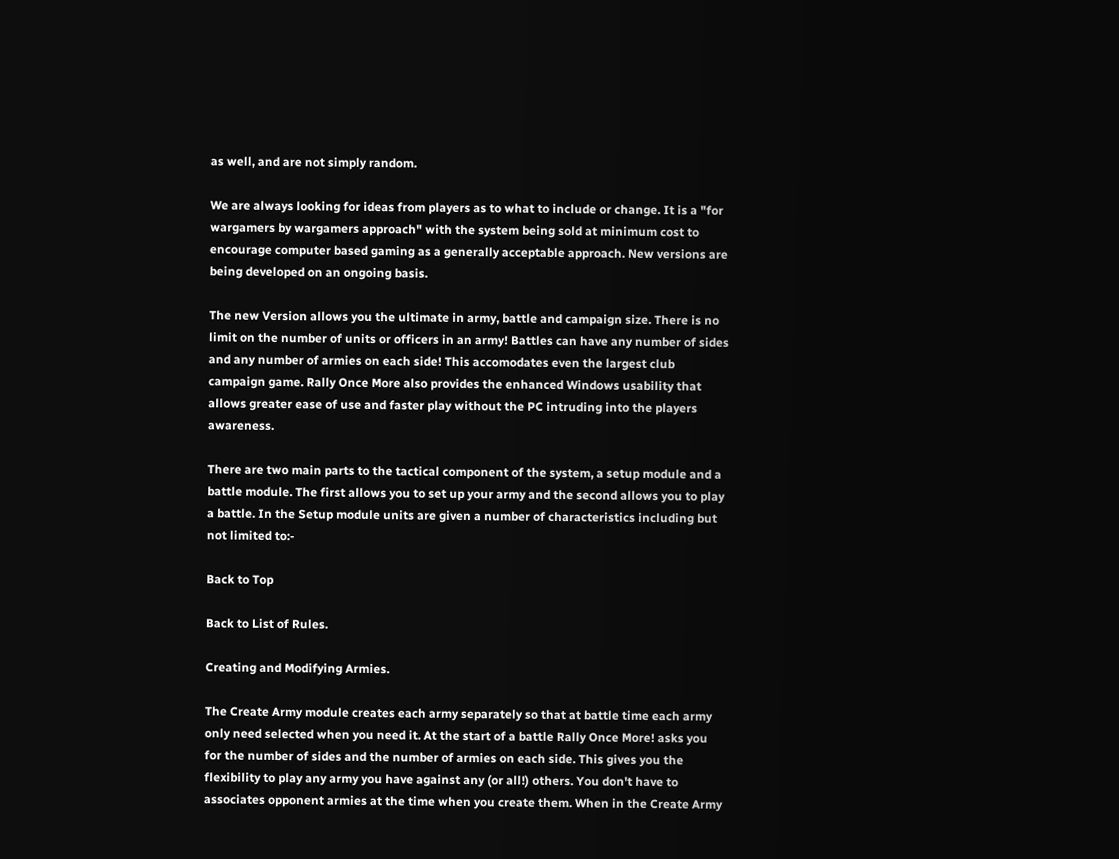as well, and are not simply random.

We are always looking for ideas from players as to what to include or change. It is a "for wargamers by wargamers approach" with the system being sold at minimum cost to encourage computer based gaming as a generally acceptable approach. New versions are being developed on an ongoing basis.

The new Version allows you the ultimate in army, battle and campaign size. There is no limit on the number of units or officers in an army! Battles can have any number of sides and any number of armies on each side! This accomodates even the largest club campaign game. Rally Once More also provides the enhanced Windows usability that allows greater ease of use and faster play without the PC intruding into the players awareness.

There are two main parts to the tactical component of the system, a setup module and a battle module. The first allows you to set up your army and the second allows you to play a battle. In the Setup module units are given a number of characteristics including but not limited to:-

Back to Top

Back to List of Rules.

Creating and Modifying Armies.

The Create Army module creates each army separately so that at battle time each army only need selected when you need it. At the start of a battle Rally Once More! asks you for the number of sides and the number of armies on each side. This gives you the flexibility to play any army you have against any (or all!) others. You don't have to associates opponent armies at the time when you create them. When in the Create Army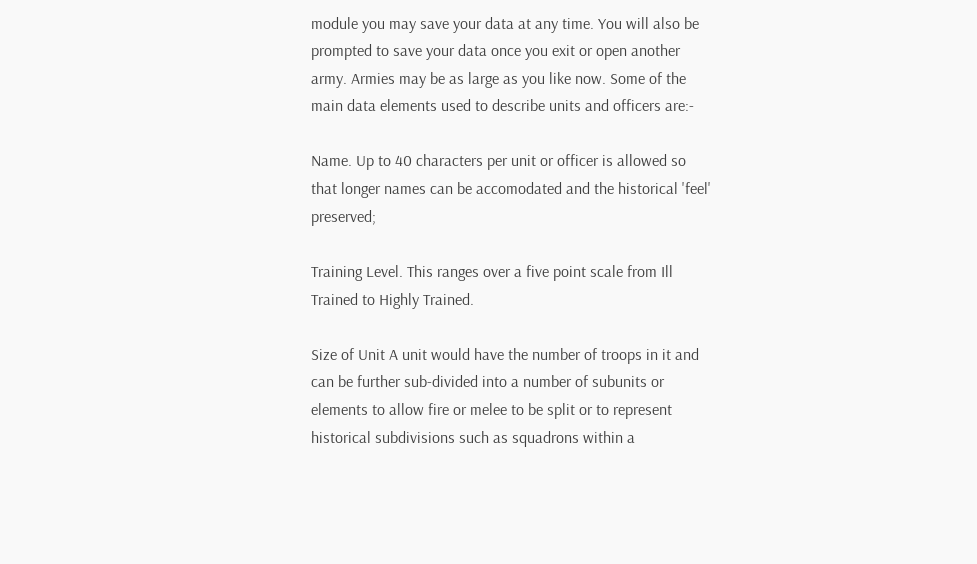module you may save your data at any time. You will also be prompted to save your data once you exit or open another army. Armies may be as large as you like now. Some of the main data elements used to describe units and officers are:-

Name. Up to 40 characters per unit or officer is allowed so that longer names can be accomodated and the historical 'feel' preserved;

Training Level. This ranges over a five point scale from Ill Trained to Highly Trained.

Size of Unit A unit would have the number of troops in it and can be further sub-divided into a number of subunits or elements to allow fire or melee to be split or to represent historical subdivisions such as squadrons within a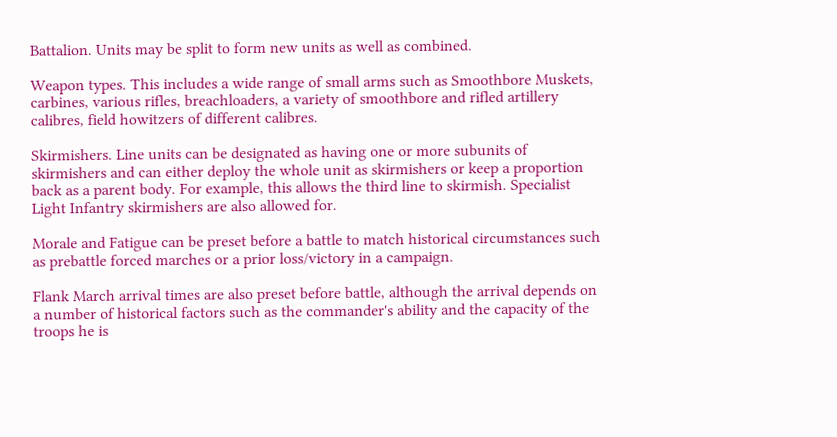Battalion. Units may be split to form new units as well as combined.

Weapon types. This includes a wide range of small arms such as Smoothbore Muskets, carbines, various rifles, breachloaders, a variety of smoothbore and rifled artillery calibres, field howitzers of different calibres.

Skirmishers. Line units can be designated as having one or more subunits of skirmishers and can either deploy the whole unit as skirmishers or keep a proportion back as a parent body. For example, this allows the third line to skirmish. Specialist Light Infantry skirmishers are also allowed for.

Morale and Fatigue can be preset before a battle to match historical circumstances such as prebattle forced marches or a prior loss/victory in a campaign.

Flank March arrival times are also preset before battle, although the arrival depends on a number of historical factors such as the commander's ability and the capacity of the troops he is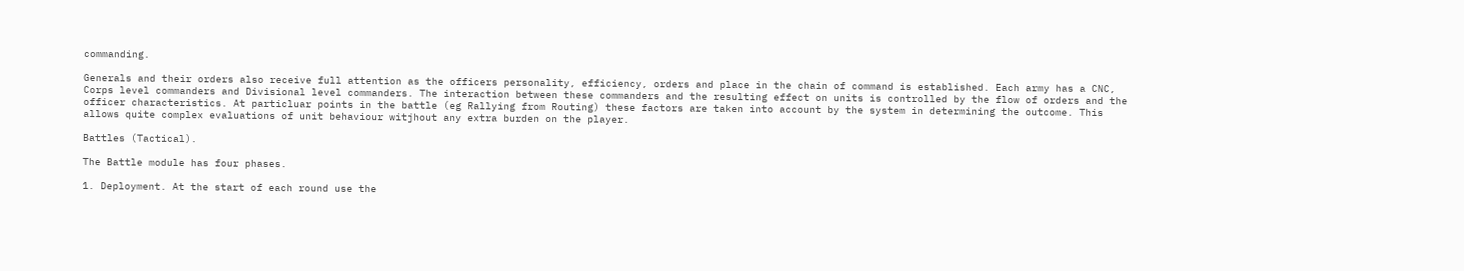commanding.

Generals and their orders also receive full attention as the officers personality, efficiency, orders and place in the chain of command is established. Each army has a CNC, Corps level commanders and Divisional level commanders. The interaction between these commanders and the resulting effect on units is controlled by the flow of orders and the officer characteristics. At particluar points in the battle (eg Rallying from Routing) these factors are taken into account by the system in determining the outcome. This allows quite complex evaluations of unit behaviour witjhout any extra burden on the player.

Battles (Tactical).

The Battle module has four phases.

1. Deployment. At the start of each round use the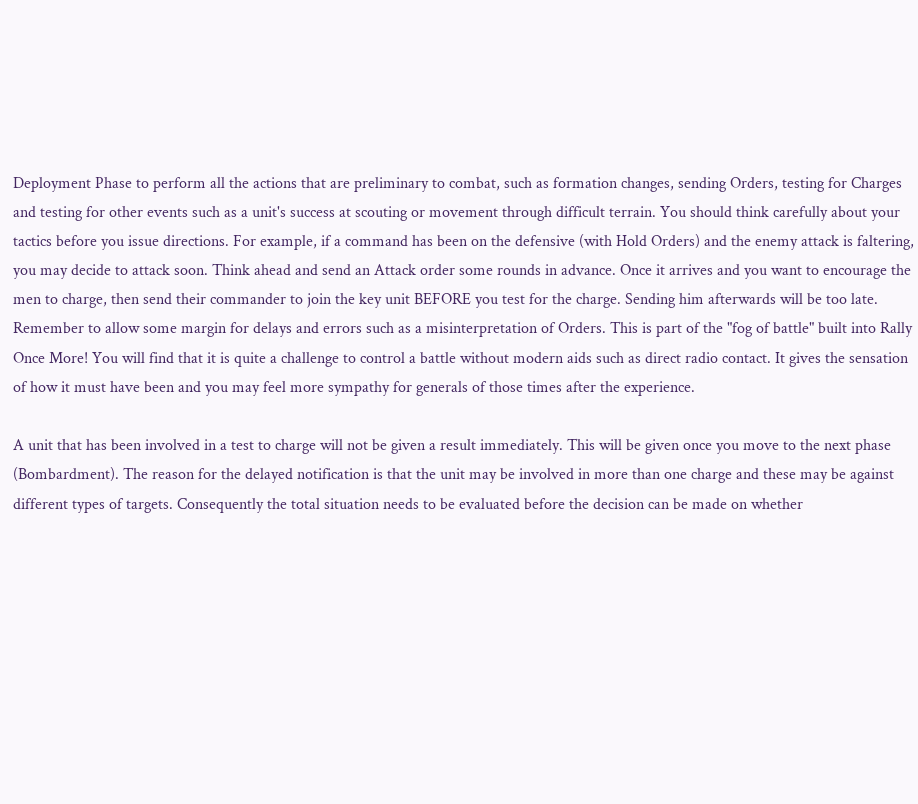Deployment Phase to perform all the actions that are preliminary to combat, such as formation changes, sending Orders, testing for Charges and testing for other events such as a unit's success at scouting or movement through difficult terrain. You should think carefully about your tactics before you issue directions. For example, if a command has been on the defensive (with Hold Orders) and the enemy attack is faltering, you may decide to attack soon. Think ahead and send an Attack order some rounds in advance. Once it arrives and you want to encourage the men to charge, then send their commander to join the key unit BEFORE you test for the charge. Sending him afterwards will be too late. Remember to allow some margin for delays and errors such as a misinterpretation of Orders. This is part of the "fog of battle" built into Rally Once More! You will find that it is quite a challenge to control a battle without modern aids such as direct radio contact. It gives the sensation of how it must have been and you may feel more sympathy for generals of those times after the experience.

A unit that has been involved in a test to charge will not be given a result immediately. This will be given once you move to the next phase (Bombardment). The reason for the delayed notification is that the unit may be involved in more than one charge and these may be against different types of targets. Consequently the total situation needs to be evaluated before the decision can be made on whether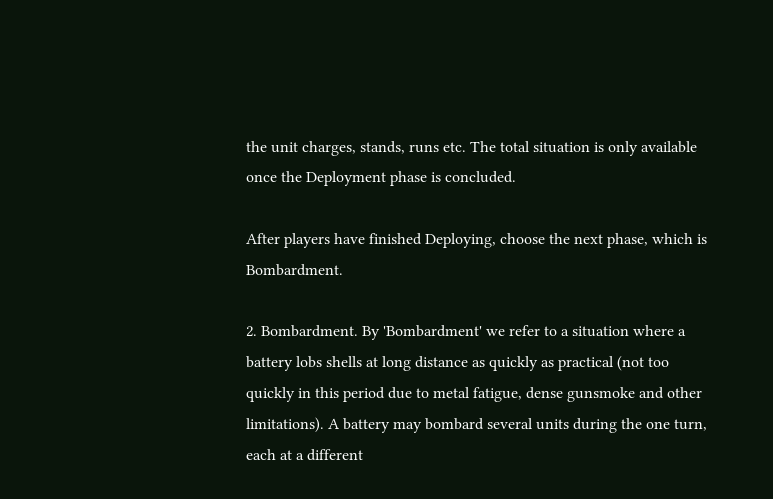the unit charges, stands, runs etc. The total situation is only available once the Deployment phase is concluded.

After players have finished Deploying, choose the next phase, which is Bombardment.

2. Bombardment. By 'Bombardment' we refer to a situation where a battery lobs shells at long distance as quickly as practical (not too quickly in this period due to metal fatigue, dense gunsmoke and other limitations). A battery may bombard several units during the one turn, each at a different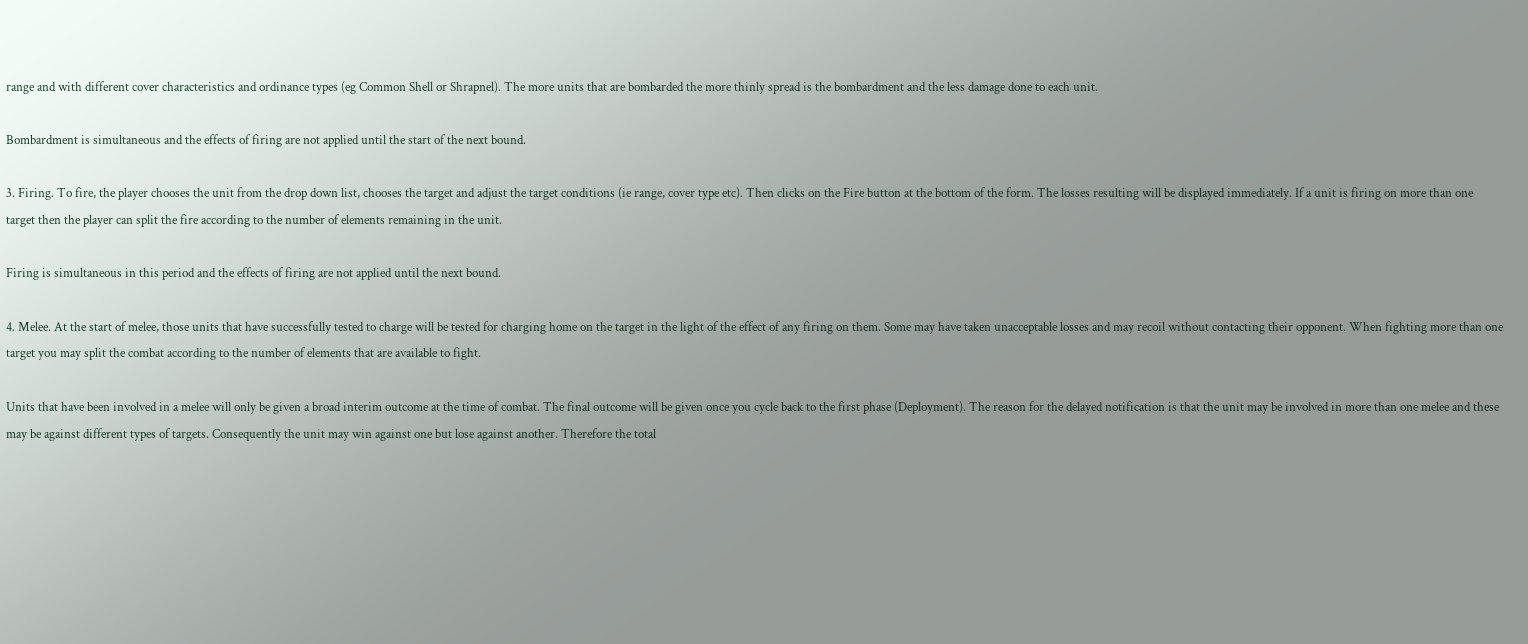range and with different cover characteristics and ordinance types (eg Common Shell or Shrapnel). The more units that are bombarded the more thinly spread is the bombardment and the less damage done to each unit.

Bombardment is simultaneous and the effects of firing are not applied until the start of the next bound.

3. Firing. To fire, the player chooses the unit from the drop down list, chooses the target and adjust the target conditions (ie range, cover type etc). Then clicks on the Fire button at the bottom of the form. The losses resulting will be displayed immediately. If a unit is firing on more than one target then the player can split the fire according to the number of elements remaining in the unit.

Firing is simultaneous in this period and the effects of firing are not applied until the next bound.

4. Melee. At the start of melee, those units that have successfully tested to charge will be tested for charging home on the target in the light of the effect of any firing on them. Some may have taken unacceptable losses and may recoil without contacting their opponent. When fighting more than one target you may split the combat according to the number of elements that are available to fight.

Units that have been involved in a melee will only be given a broad interim outcome at the time of combat. The final outcome will be given once you cycle back to the first phase (Deployment). The reason for the delayed notification is that the unit may be involved in more than one melee and these may be against different types of targets. Consequently the unit may win against one but lose against another. Therefore the total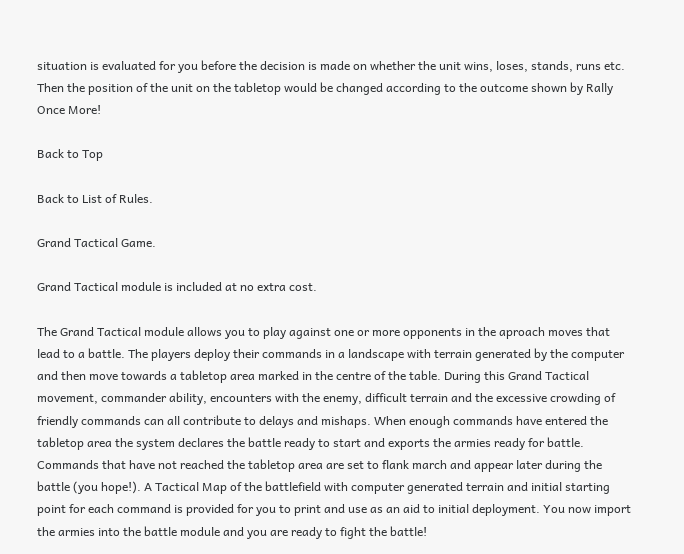situation is evaluated for you before the decision is made on whether the unit wins, loses, stands, runs etc. Then the position of the unit on the tabletop would be changed according to the outcome shown by Rally Once More!

Back to Top

Back to List of Rules.

Grand Tactical Game.

Grand Tactical module is included at no extra cost.

The Grand Tactical module allows you to play against one or more opponents in the aproach moves that lead to a battle. The players deploy their commands in a landscape with terrain generated by the computer and then move towards a tabletop area marked in the centre of the table. During this Grand Tactical movement, commander ability, encounters with the enemy, difficult terrain and the excessive crowding of friendly commands can all contribute to delays and mishaps. When enough commands have entered the tabletop area the system declares the battle ready to start and exports the armies ready for battle. Commands that have not reached the tabletop area are set to flank march and appear later during the battle (you hope!). A Tactical Map of the battlefield with computer generated terrain and initial starting point for each command is provided for you to print and use as an aid to initial deployment. You now import the armies into the battle module and you are ready to fight the battle!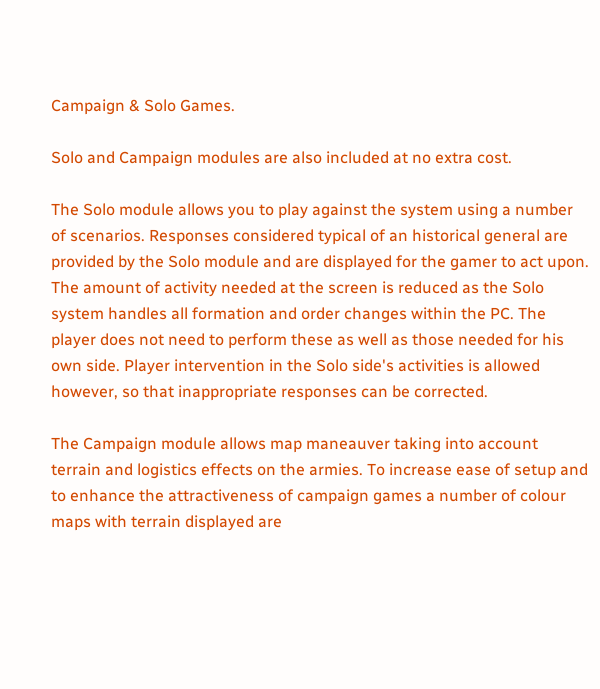Campaign & Solo Games.

Solo and Campaign modules are also included at no extra cost.

The Solo module allows you to play against the system using a number of scenarios. Responses considered typical of an historical general are provided by the Solo module and are displayed for the gamer to act upon. The amount of activity needed at the screen is reduced as the Solo system handles all formation and order changes within the PC. The player does not need to perform these as well as those needed for his own side. Player intervention in the Solo side's activities is allowed however, so that inappropriate responses can be corrected.

The Campaign module allows map maneauver taking into account terrain and logistics effects on the armies. To increase ease of setup and to enhance the attractiveness of campaign games a number of colour maps with terrain displayed are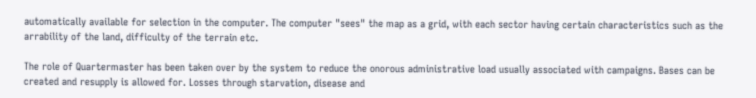automatically available for selection in the computer. The computer "sees" the map as a grid, with each sector having certain characteristics such as the arrability of the land, difficulty of the terrain etc.

The role of Quartermaster has been taken over by the system to reduce the onorous administrative load usually associated with campaigns. Bases can be created and resupply is allowed for. Losses through starvation, disease and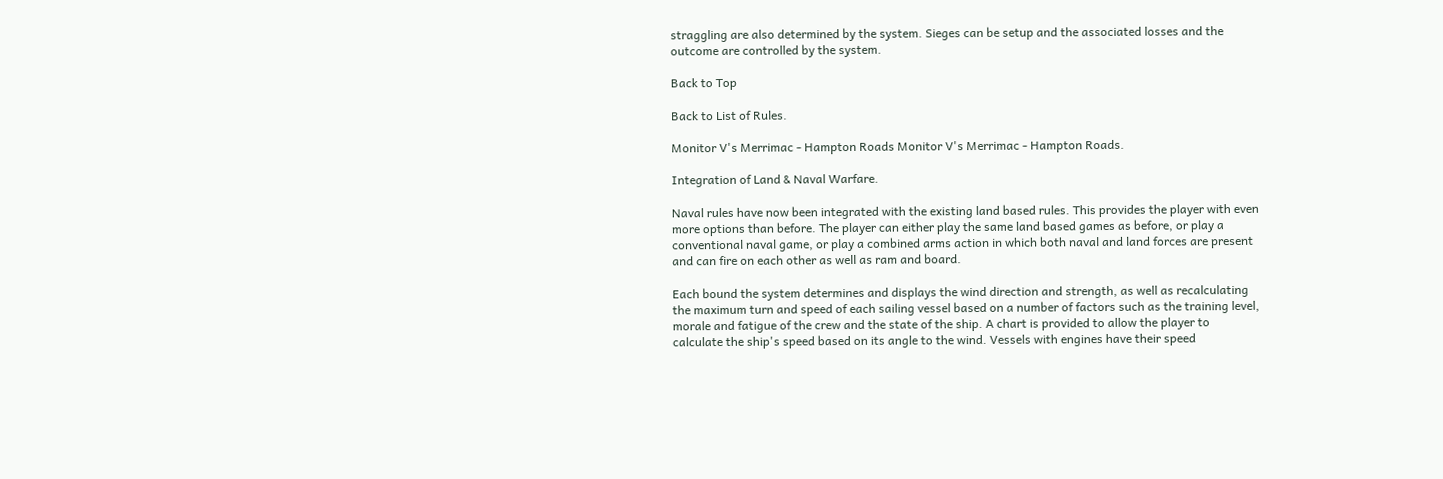straggling are also determined by the system. Sieges can be setup and the associated losses and the outcome are controlled by the system.

Back to Top

Back to List of Rules.

Monitor V's Merrimac - Hampton Roads Monitor V's Merrimac - Hampton Roads.

Integration of Land & Naval Warfare.

Naval rules have now been integrated with the existing land based rules. This provides the player with even more options than before. The player can either play the same land based games as before, or play a conventional naval game, or play a combined arms action in which both naval and land forces are present and can fire on each other as well as ram and board.

Each bound the system determines and displays the wind direction and strength, as well as recalculating the maximum turn and speed of each sailing vessel based on a number of factors such as the training level, morale and fatigue of the crew and the state of the ship. A chart is provided to allow the player to calculate the ship's speed based on its angle to the wind. Vessels with engines have their speed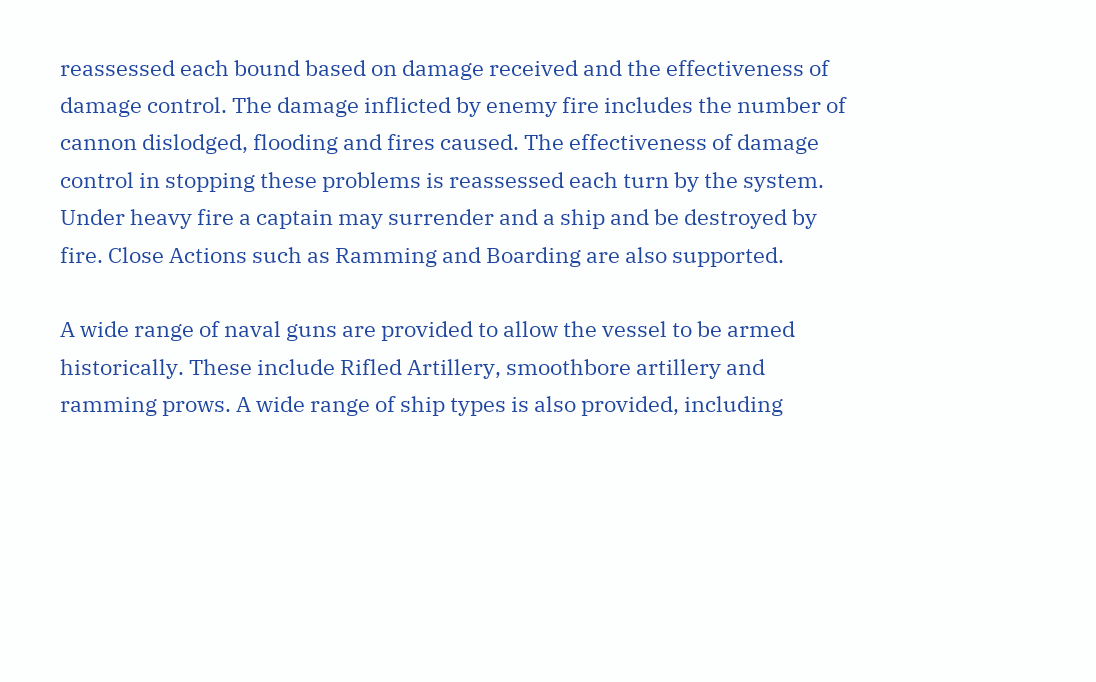reassessed each bound based on damage received and the effectiveness of damage control. The damage inflicted by enemy fire includes the number of cannon dislodged, flooding and fires caused. The effectiveness of damage control in stopping these problems is reassessed each turn by the system. Under heavy fire a captain may surrender and a ship and be destroyed by fire. Close Actions such as Ramming and Boarding are also supported.

A wide range of naval guns are provided to allow the vessel to be armed historically. These include Rifled Artillery, smoothbore artillery and ramming prows. A wide range of ship types is also provided, including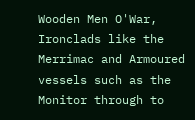Wooden Men O'War, Ironclads like the Merrimac and Armoured vessels such as the Monitor through to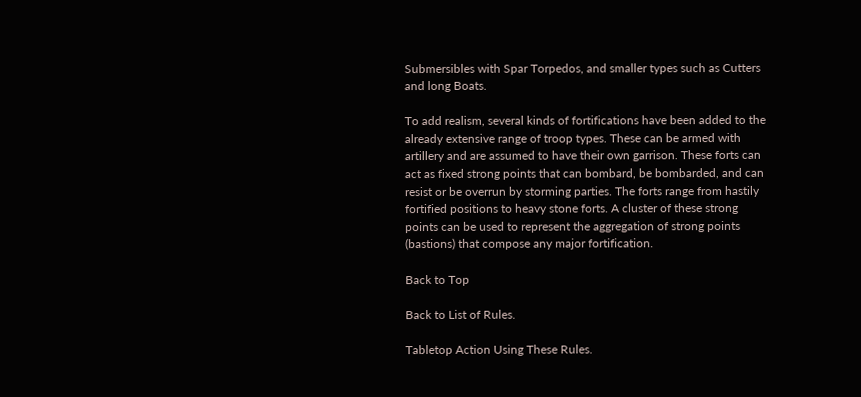Submersibles with Spar Torpedos, and smaller types such as Cutters and long Boats.

To add realism, several kinds of fortifications have been added to the already extensive range of troop types. These can be armed with artillery and are assumed to have their own garrison. These forts can act as fixed strong points that can bombard, be bombarded, and can resist or be overrun by storming parties. The forts range from hastily fortified positions to heavy stone forts. A cluster of these strong points can be used to represent the aggregation of strong points (bastions) that compose any major fortification.

Back to Top

Back to List of Rules.

Tabletop Action Using These Rules.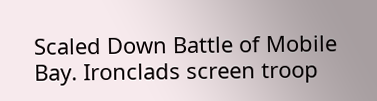Scaled Down Battle of Mobile Bay. Ironclads screen troop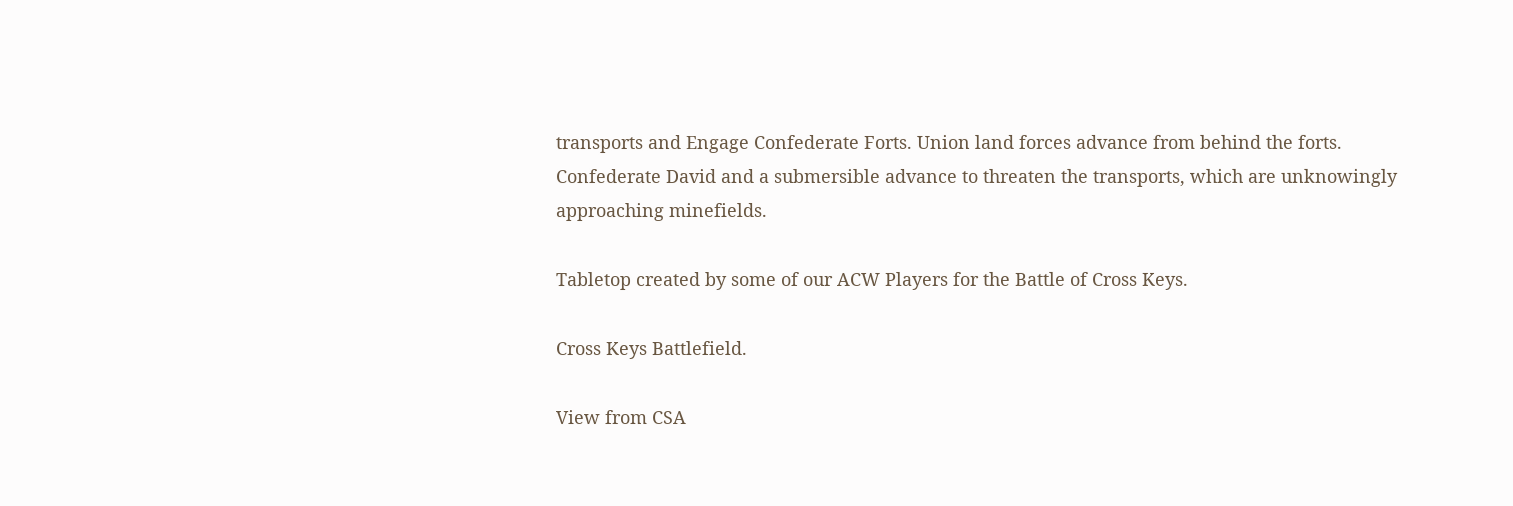transports and Engage Confederate Forts. Union land forces advance from behind the forts. Confederate David and a submersible advance to threaten the transports, which are unknowingly approaching minefields.

Tabletop created by some of our ACW Players for the Battle of Cross Keys.

Cross Keys Battlefield.

View from CSA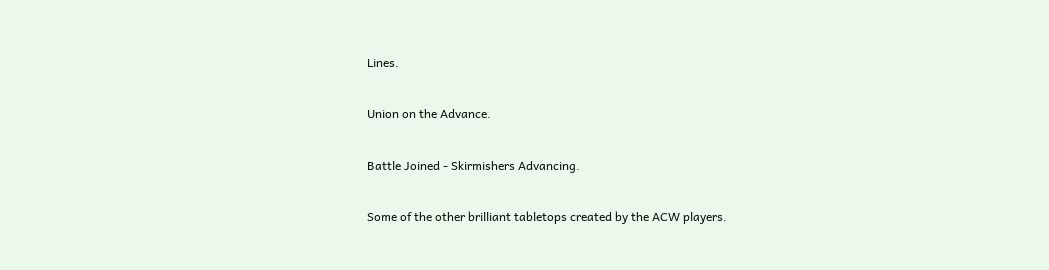Lines.

Union on the Advance.

Battle Joined - Skirmishers Advancing.

Some of the other brilliant tabletops created by the ACW players.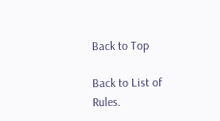Back to Top

Back to List of Rules.